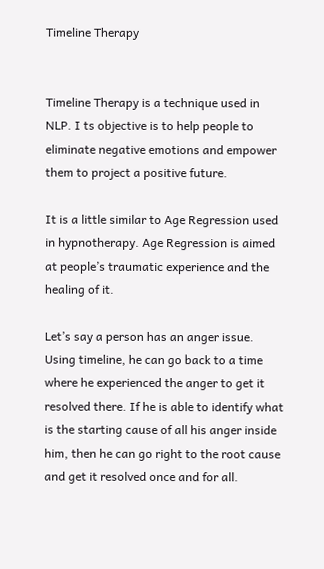Timeline Therapy


Timeline Therapy is a technique used in NLP. I ts objective is to help people to eliminate negative emotions and empower them to project a positive future.

It is a little similar to Age Regression used in hypnotherapy. Age Regression is aimed at people’s traumatic experience and the healing of it.

Let’s say a person has an anger issue. Using timeline, he can go back to a time where he experienced the anger to get it resolved there. If he is able to identify what is the starting cause of all his anger inside him, then he can go right to the root cause and get it resolved once and for all.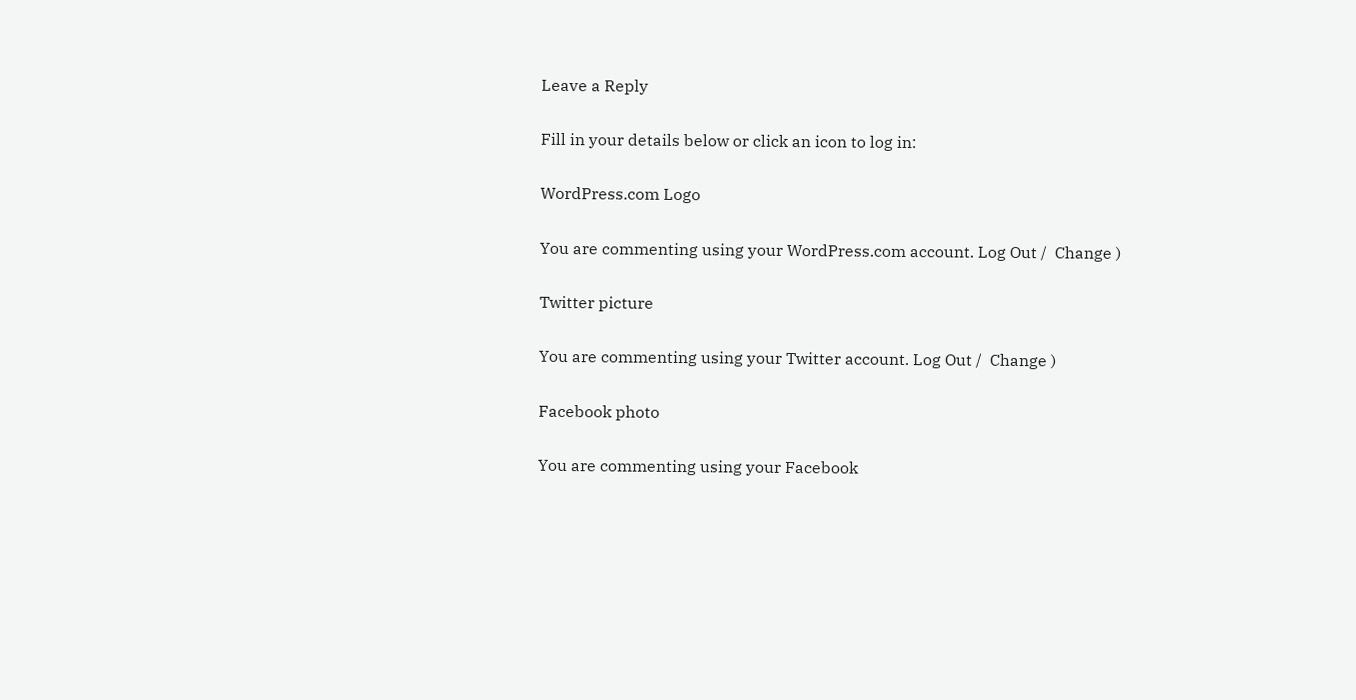Leave a Reply

Fill in your details below or click an icon to log in:

WordPress.com Logo

You are commenting using your WordPress.com account. Log Out /  Change )

Twitter picture

You are commenting using your Twitter account. Log Out /  Change )

Facebook photo

You are commenting using your Facebook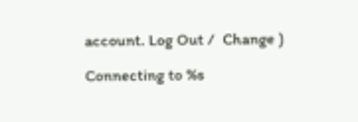account. Log Out /  Change )

Connecting to %s